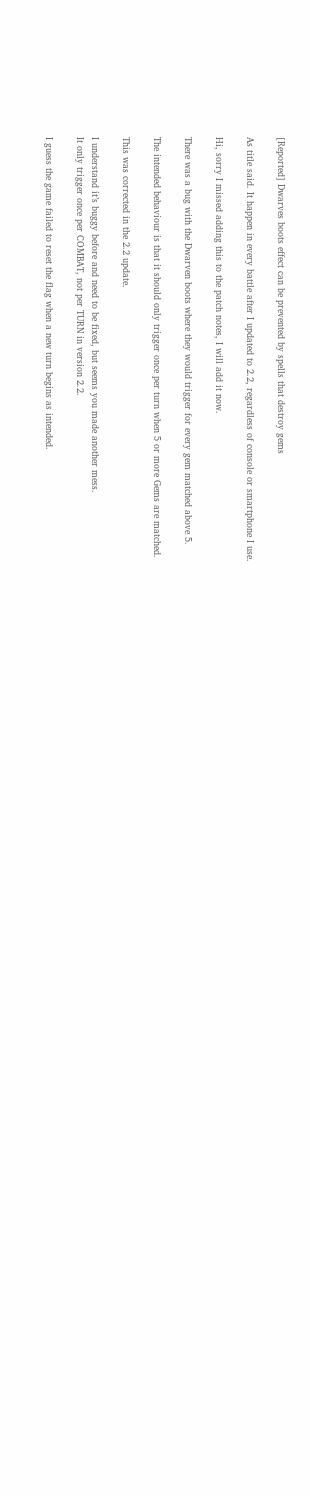[Reported] Dwarves boots effect can be prevented by spells that destroy gems

As title said. It happen in every battle after I updated to 2.2, regardless of console or smartphone I use.

Hi, sorry I missed adding this to the patch notes, I will add it now.

There was a bug with the Dwarven boots where they would trigger for every gem matched above 5.

The intended behaviour is that it should only trigger once per turn when 5 or more Gems are matched.

This was corrected in the 2.2 update.

I understand it’s buggy before and need to be fixed, but seems you made another mess.
It only trigger once per COMBAT, not per TURN in version 2.2.

I guess the game failed to reset the flag when a new turn begins as intended.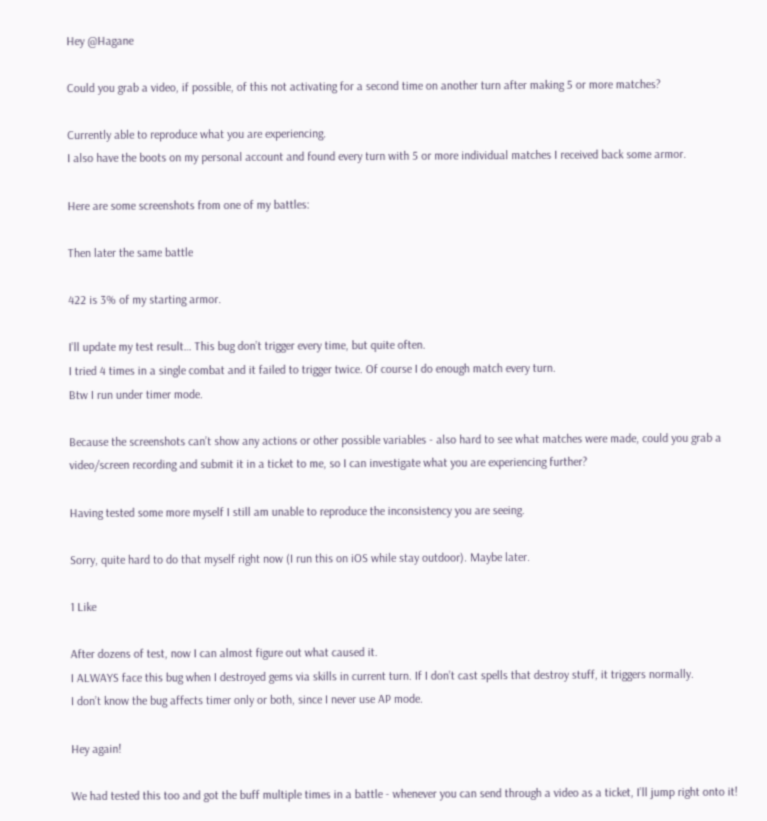Hey @Hagane

Could you grab a video, if possible, of this not activating for a second time on another turn after making 5 or more matches?

Currently able to reproduce what you are experiencing.
I also have the boots on my personal account and found every turn with 5 or more individual matches I received back some armor.

Here are some screenshots from one of my battles:

Then later the same battle

422 is 3% of my starting armor.

I’ll update my test result… This bug don’t trigger every time, but quite often.
I tried 4 times in a single combat and it failed to trigger twice. Of course I do enough match every turn.
Btw I run under timer mode.

Because the screenshots can’t show any actions or other possible variables - also hard to see what matches were made, could you grab a video/screen recording and submit it in a ticket to me, so I can investigate what you are experiencing further?

Having tested some more myself I still am unable to reproduce the inconsistency you are seeing.

Sorry, quite hard to do that myself right now (I run this on iOS while stay outdoor). Maybe later.

1 Like

After dozens of test, now I can almost figure out what caused it.
I ALWAYS face this bug when I destroyed gems via skills in current turn. If I don’t cast spells that destroy stuff, it triggers normally.
I don’t know the bug affects timer only or both, since I never use AP mode.

Hey again!

We had tested this too and got the buff multiple times in a battle - whenever you can send through a video as a ticket, I’ll jump right onto it!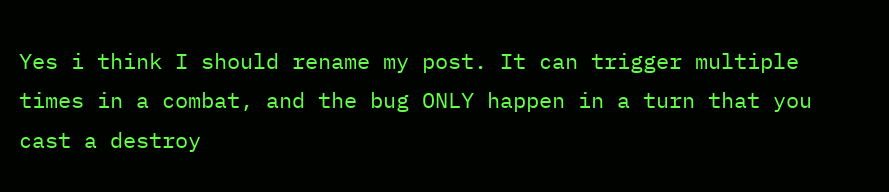Yes i think I should rename my post. It can trigger multiple times in a combat, and the bug ONLY happen in a turn that you cast a destroy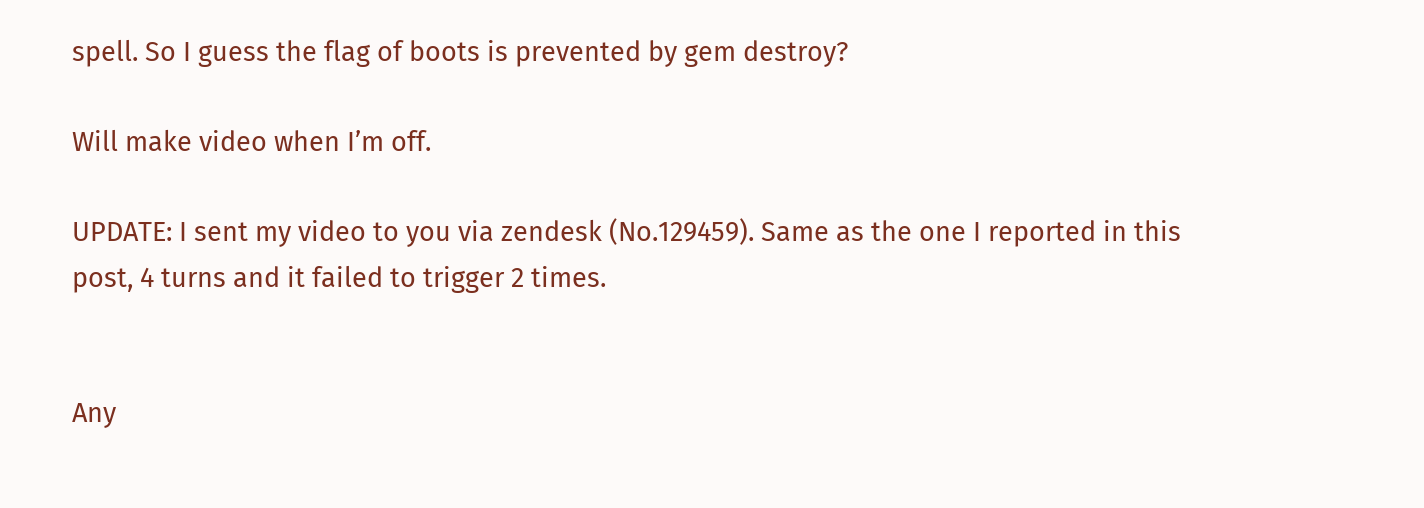spell. So I guess the flag of boots is prevented by gem destroy?

Will make video when I’m off.

UPDATE: I sent my video to you via zendesk (No.129459). Same as the one I reported in this post, 4 turns and it failed to trigger 2 times.


Any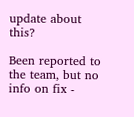update about this?

Been reported to the team, but no info on fix -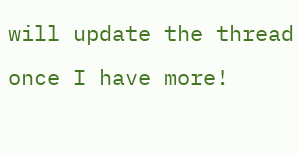will update the thread once I have more!